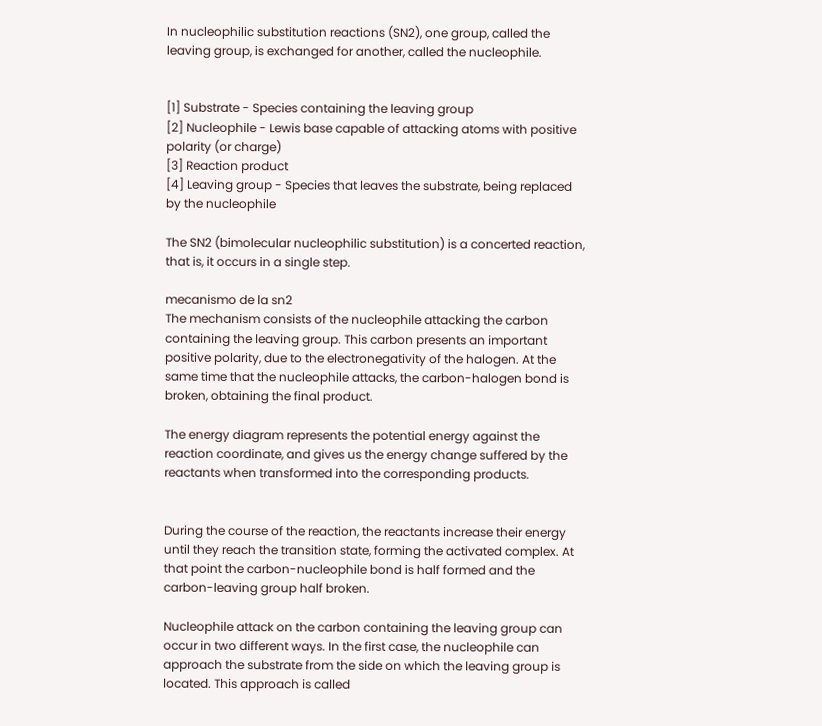In nucleophilic substitution reactions (SN2), one group, called the leaving group, is exchanged for another, called the nucleophile.


[1] Substrate - Species containing the leaving group
[2] Nucleophile - Lewis base capable of attacking atoms with positive polarity (or charge)
[3] Reaction product
[4] Leaving group - Species that leaves the substrate, being replaced by the nucleophile

The SN2 (bimolecular nucleophilic substitution) is a concerted reaction, that is, it occurs in a single step.

mecanismo de la sn2
The mechanism consists of the nucleophile attacking the carbon containing the leaving group. This carbon presents an important positive polarity, due to the electronegativity of the halogen. At the same time that the nucleophile attacks, the carbon-halogen bond is broken, obtaining the final product.

The energy diagram represents the potential energy against the reaction coordinate, and gives us the energy change suffered by the reactants when transformed into the corresponding products.


During the course of the reaction, the reactants increase their energy until they reach the transition state, forming the activated complex. At that point the carbon-nucleophile bond is half formed and the carbon-leaving group half broken.

Nucleophile attack on the carbon containing the leaving group can occur in two different ways. In the first case, the nucleophile can approach the substrate from the side on which the leaving group is located. This approach is called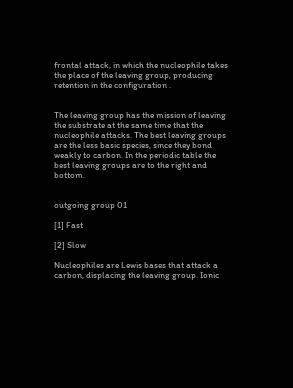frontal attack, in which the nucleophile takes the place of the leaving group, producing retention in the configuration .


The leaving group has the mission of leaving the substrate at the same time that the nucleophile attacks. The best leaving groups are the less basic species, since they bond weakly to carbon. In the periodic table the best leaving groups are to the right and bottom.


outgoing group 01

[1] Fast

[2] Slow

Nucleophiles are Lewis bases that attack a carbon, displacing the leaving group. Ionic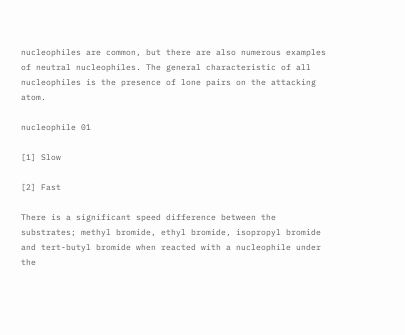nucleophiles are common, but there are also numerous examples of neutral nucleophiles. The general characteristic of all nucleophiles is the presence of lone pairs on the attacking atom.

nucleophile 01

[1] Slow

[2] Fast

There is a significant speed difference between the substrates; methyl bromide, ethyl bromide, isopropyl bromide and tert-butyl bromide when reacted with a nucleophile under the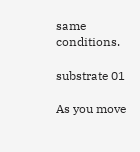same conditions.

substrate 01

As you move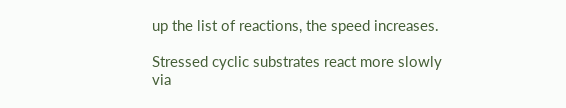up the list of reactions, the speed increases.

Stressed cyclic substrates react more slowly via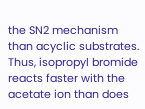the SN2 mechanism than acyclic substrates. Thus, isopropyl bromide reacts faster with the acetate ion than does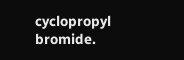cyclopropyl bromide.